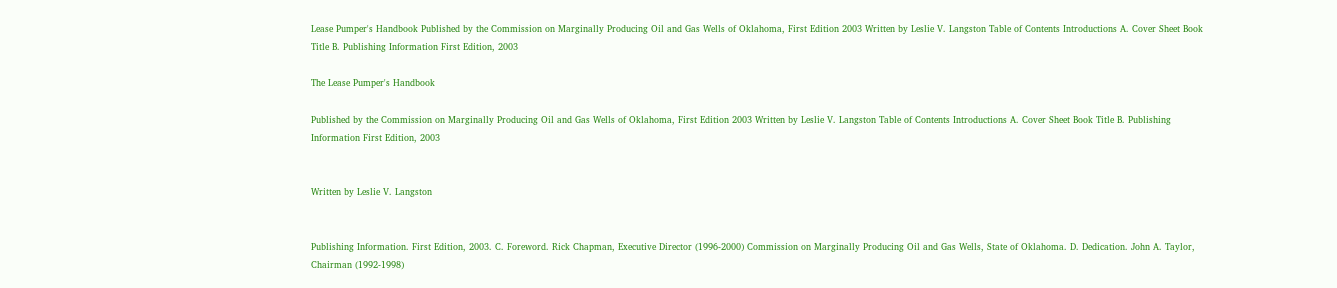Lease Pumper's Handbook Published by the Commission on Marginally Producing Oil and Gas Wells of Oklahoma, First Edition 2003 Written by Leslie V. Langston Table of Contents Introductions A. Cover Sheet Book Title B. Publishing Information First Edition, 2003

The Lease Pumper's Handbook

Published by the Commission on Marginally Producing Oil and Gas Wells of Oklahoma, First Edition 2003 Written by Leslie V. Langston Table of Contents Introductions A. Cover Sheet Book Title B. Publishing Information First Edition, 2003


Written by Leslie V. Langston


Publishing Information. First Edition, 2003. C. Foreword. Rick Chapman, Executive Director (1996-2000) Commission on Marginally Producing Oil and Gas Wells, State of Oklahoma. D. Dedication. John A. Taylor, Chairman (1992-1998)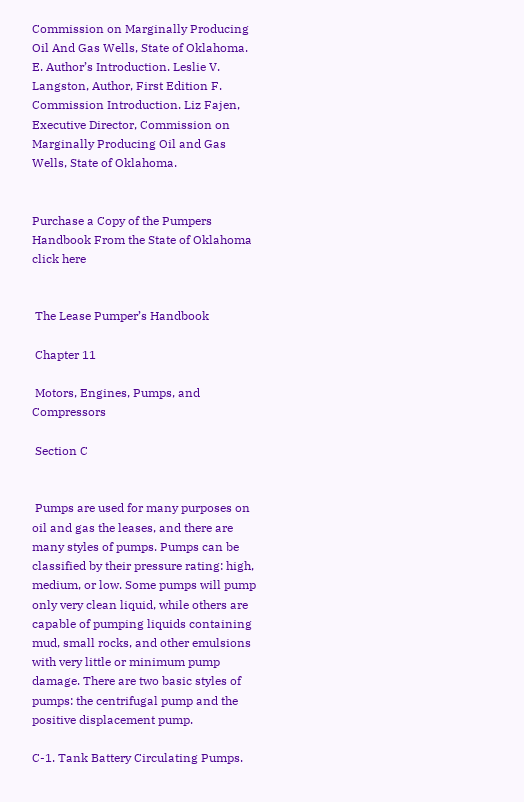Commission on Marginally Producing Oil And Gas Wells, State of Oklahoma. E. Author’s Introduction. Leslie V. Langston, Author, First Edition F. Commission Introduction. Liz Fajen, Executive Director, Commission on Marginally Producing Oil and Gas Wells, State of Oklahoma.


Purchase a Copy of the Pumpers Handbook From the State of Oklahoma click here


 The Lease Pumper’s Handbook

 Chapter 11

 Motors, Engines, Pumps, and Compressors

 Section C


 Pumps are used for many purposes on oil and gas the leases, and there are many styles of pumps. Pumps can be classified by their pressure rating: high, medium, or low. Some pumps will pump only very clean liquid, while others are capable of pumping liquids containing mud, small rocks, and other emulsions with very little or minimum pump damage. There are two basic styles of pumps: the centrifugal pump and the positive displacement pump.

C-1. Tank Battery Circulating Pumps.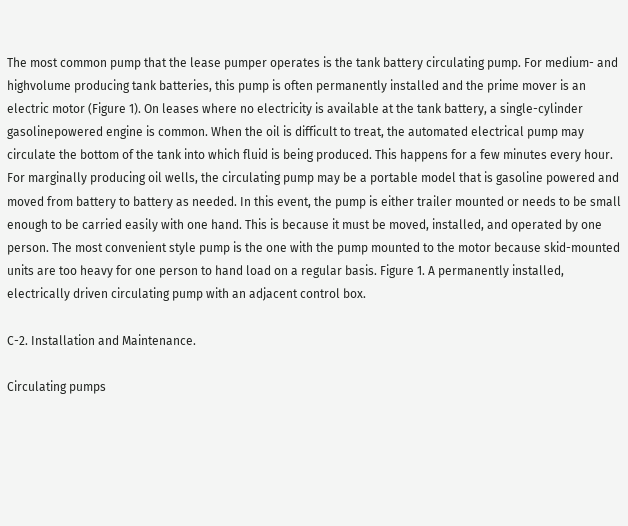The most common pump that the lease pumper operates is the tank battery circulating pump. For medium- and highvolume producing tank batteries, this pump is often permanently installed and the prime mover is an electric motor (Figure 1). On leases where no electricity is available at the tank battery, a single-cylinder gasolinepowered engine is common. When the oil is difficult to treat, the automated electrical pump may circulate the bottom of the tank into which fluid is being produced. This happens for a few minutes every hour. For marginally producing oil wells, the circulating pump may be a portable model that is gasoline powered and moved from battery to battery as needed. In this event, the pump is either trailer mounted or needs to be small enough to be carried easily with one hand. This is because it must be moved, installed, and operated by one person. The most convenient style pump is the one with the pump mounted to the motor because skid-mounted units are too heavy for one person to hand load on a regular basis. Figure 1. A permanently installed, electrically driven circulating pump with an adjacent control box.

C-2. Installation and Maintenance.

Circulating pumps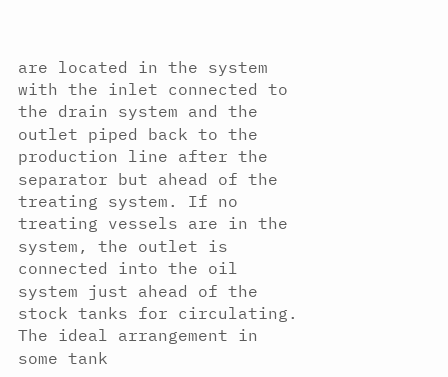are located in the system with the inlet connected to the drain system and the outlet piped back to the production line after the separator but ahead of the treating system. If no treating vessels are in the system, the outlet is connected into the oil system just ahead of the stock tanks for circulating. The ideal arrangement in some tank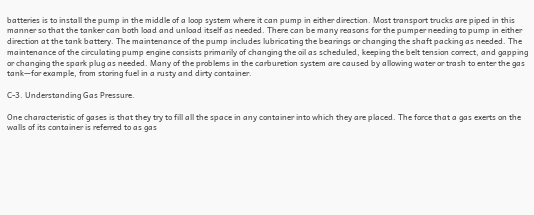batteries is to install the pump in the middle of a loop system where it can pump in either direction. Most transport trucks are piped in this manner so that the tanker can both load and unload itself as needed. There can be many reasons for the pumper needing to pump in either direction at the tank battery. The maintenance of the pump includes lubricating the bearings or changing the shaft packing as needed. The maintenance of the circulating pump engine consists primarily of changing the oil as scheduled, keeping the belt tension correct, and gapping or changing the spark plug as needed. Many of the problems in the carburetion system are caused by allowing water or trash to enter the gas tank—for example, from storing fuel in a rusty and dirty container.

C-3. Understanding Gas Pressure.

One characteristic of gases is that they try to fill all the space in any container into which they are placed. The force that a gas exerts on the walls of its container is referred to as gas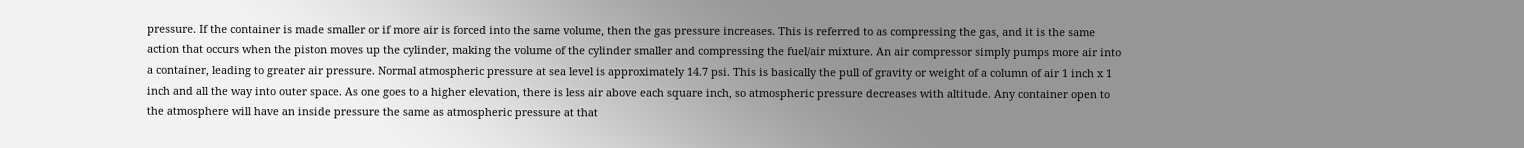pressure. If the container is made smaller or if more air is forced into the same volume, then the gas pressure increases. This is referred to as compressing the gas, and it is the same action that occurs when the piston moves up the cylinder, making the volume of the cylinder smaller and compressing the fuel/air mixture. An air compressor simply pumps more air into a container, leading to greater air pressure. Normal atmospheric pressure at sea level is approximately 14.7 psi. This is basically the pull of gravity or weight of a column of air 1 inch x 1 inch and all the way into outer space. As one goes to a higher elevation, there is less air above each square inch, so atmospheric pressure decreases with altitude. Any container open to the atmosphere will have an inside pressure the same as atmospheric pressure at that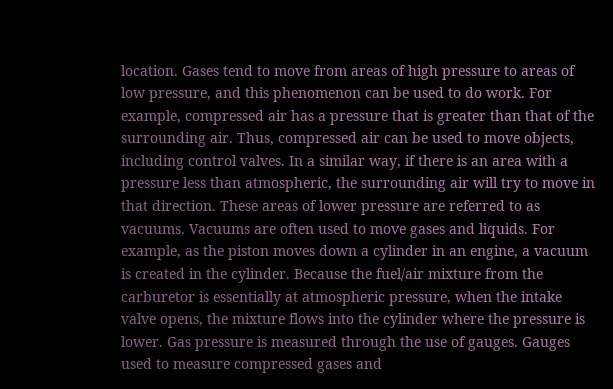location. Gases tend to move from areas of high pressure to areas of low pressure, and this phenomenon can be used to do work. For example, compressed air has a pressure that is greater than that of the surrounding air. Thus, compressed air can be used to move objects, including control valves. In a similar way, if there is an area with a pressure less than atmospheric, the surrounding air will try to move in that direction. These areas of lower pressure are referred to as vacuums. Vacuums are often used to move gases and liquids. For example, as the piston moves down a cylinder in an engine, a vacuum is created in the cylinder. Because the fuel/air mixture from the carburetor is essentially at atmospheric pressure, when the intake valve opens, the mixture flows into the cylinder where the pressure is lower. Gas pressure is measured through the use of gauges. Gauges used to measure compressed gases and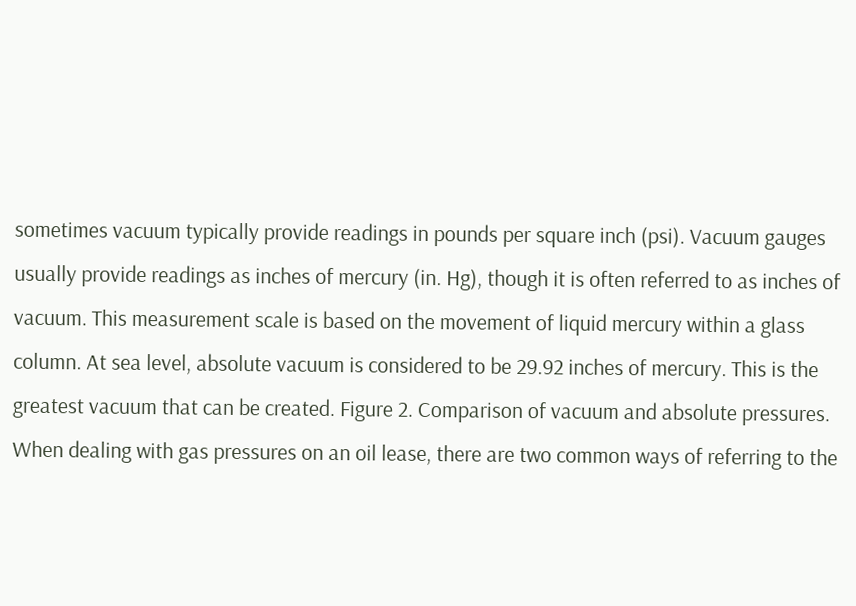sometimes vacuum typically provide readings in pounds per square inch (psi). Vacuum gauges usually provide readings as inches of mercury (in. Hg), though it is often referred to as inches of vacuum. This measurement scale is based on the movement of liquid mercury within a glass column. At sea level, absolute vacuum is considered to be 29.92 inches of mercury. This is the greatest vacuum that can be created. Figure 2. Comparison of vacuum and absolute pressures. When dealing with gas pressures on an oil lease, there are two common ways of referring to the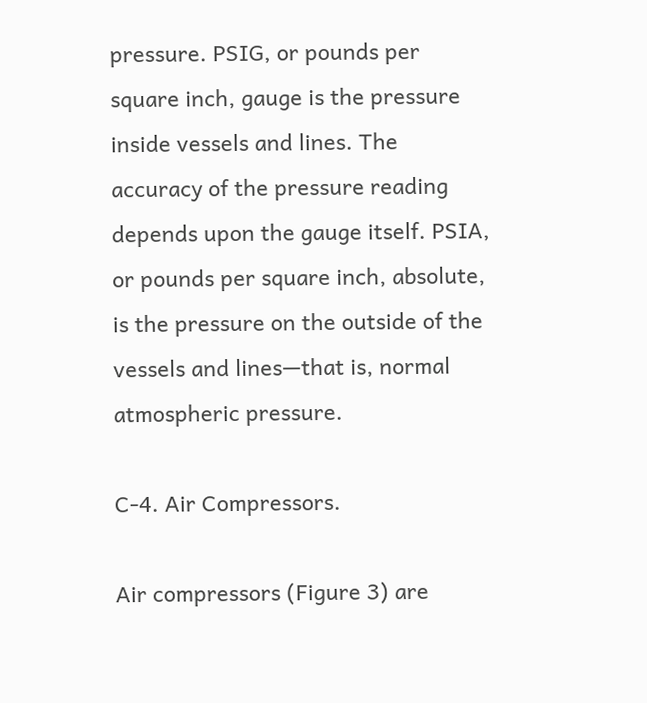pressure. PSIG, or pounds per square inch, gauge is the pressure inside vessels and lines. The accuracy of the pressure reading depends upon the gauge itself. PSIA, or pounds per square inch, absolute, is the pressure on the outside of the vessels and lines—that is, normal atmospheric pressure.

C-4. Air Compressors.

Air compressors (Figure 3) are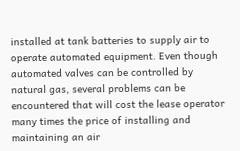installed at tank batteries to supply air to operate automated equipment. Even though automated valves can be controlled by natural gas, several problems can be encountered that will cost the lease operator many times the price of installing and maintaining an air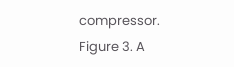compressor. Figure 3. A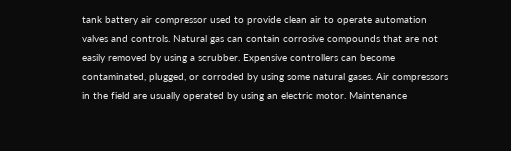tank battery air compressor used to provide clean air to operate automation valves and controls. Natural gas can contain corrosive compounds that are not easily removed by using a scrubber. Expensive controllers can become contaminated, plugged, or corroded by using some natural gases. Air compressors in the field are usually operated by using an electric motor. Maintenance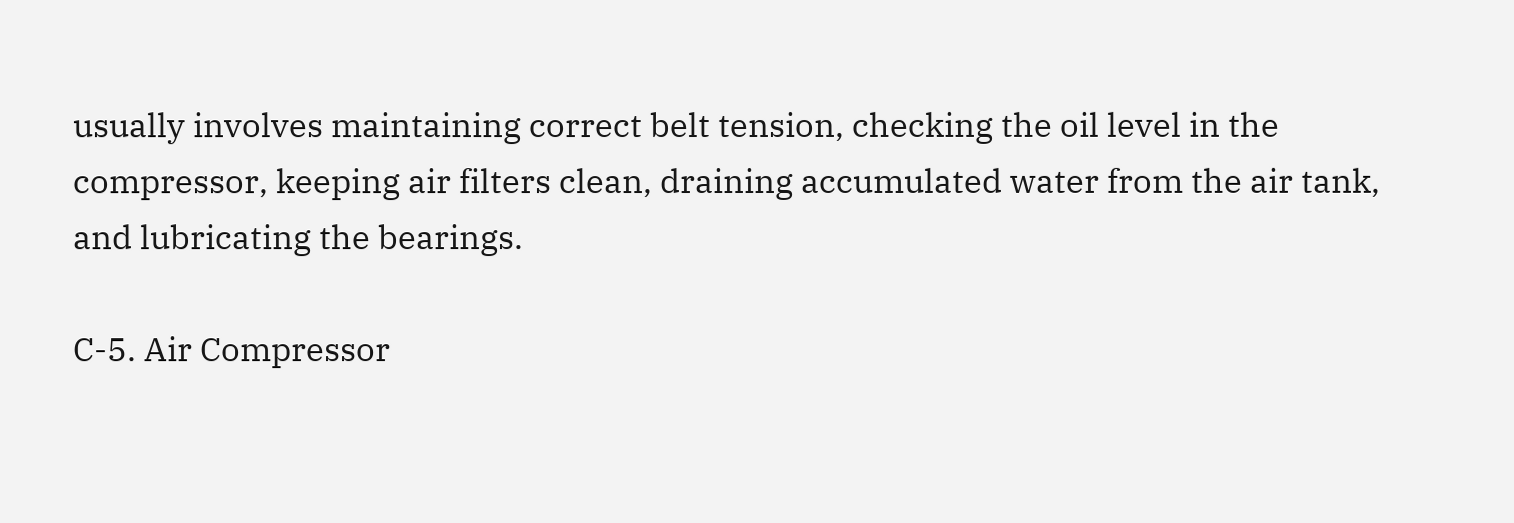usually involves maintaining correct belt tension, checking the oil level in the compressor, keeping air filters clean, draining accumulated water from the air tank, and lubricating the bearings.

C-5. Air Compressor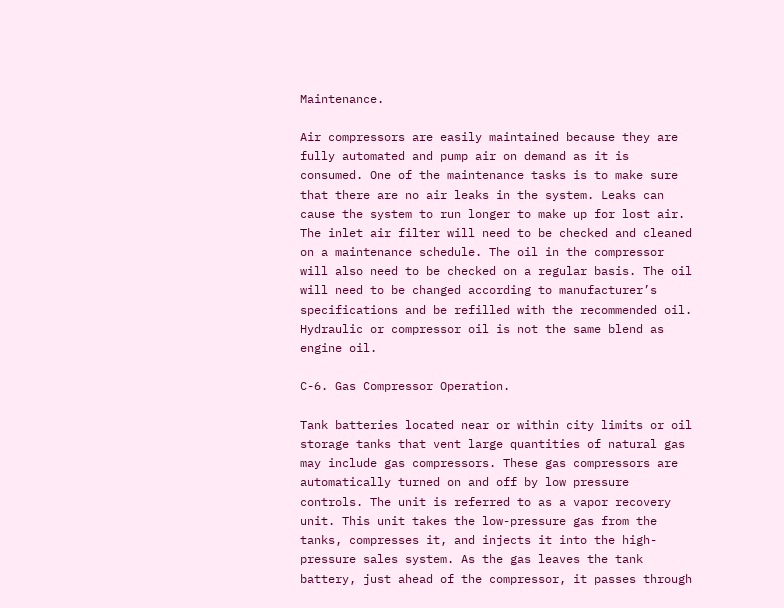Maintenance.

Air compressors are easily maintained because they are fully automated and pump air on demand as it is consumed. One of the maintenance tasks is to make sure that there are no air leaks in the system. Leaks can cause the system to run longer to make up for lost air. The inlet air filter will need to be checked and cleaned on a maintenance schedule. The oil in the compressor will also need to be checked on a regular basis. The oil will need to be changed according to manufacturer’s specifications and be refilled with the recommended oil. Hydraulic or compressor oil is not the same blend as engine oil.

C-6. Gas Compressor Operation.

Tank batteries located near or within city limits or oil storage tanks that vent large quantities of natural gas may include gas compressors. These gas compressors are automatically turned on and off by low pressure controls. The unit is referred to as a vapor recovery unit. This unit takes the low-pressure gas from the tanks, compresses it, and injects it into the high-pressure sales system. As the gas leaves the tank battery, just ahead of the compressor, it passes through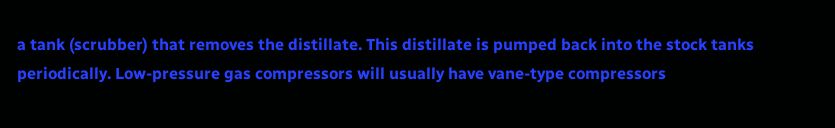a tank (scrubber) that removes the distillate. This distillate is pumped back into the stock tanks periodically. Low-pressure gas compressors will usually have vane-type compressors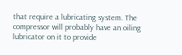that require a lubricating system. The compressor will probably have an oiling lubricator on it to provide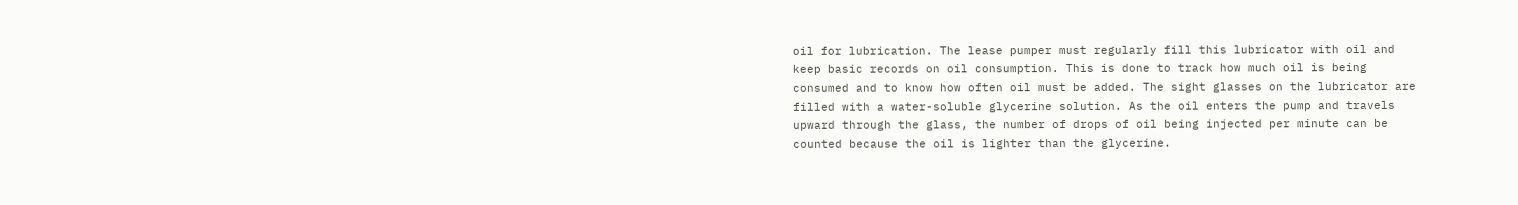oil for lubrication. The lease pumper must regularly fill this lubricator with oil and keep basic records on oil consumption. This is done to track how much oil is being consumed and to know how often oil must be added. The sight glasses on the lubricator are filled with a water-soluble glycerine solution. As the oil enters the pump and travels upward through the glass, the number of drops of oil being injected per minute can be counted because the oil is lighter than the glycerine.